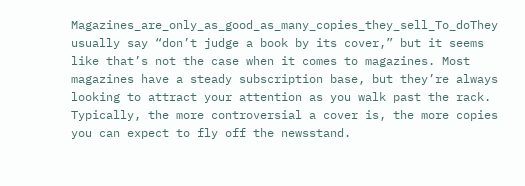Magazines_are_only_as_good_as_many_copies_they_sell_To_doThey usually say “don’t judge a book by its cover,” but it seems like that’s not the case when it comes to magazines. Most magazines have a steady subscription base, but they’re always looking to attract your attention as you walk past the rack. Typically, the more controversial a cover is, the more copies you can expect to fly off the newsstand.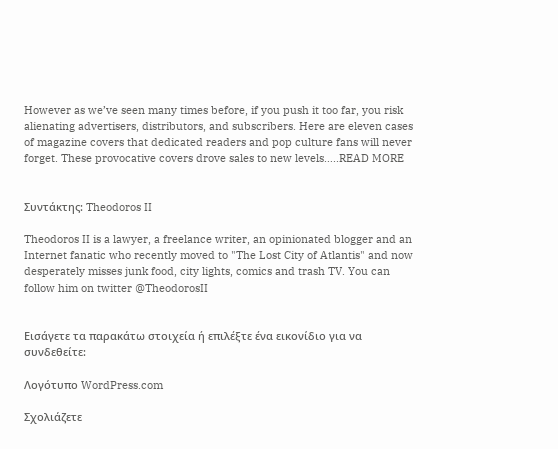However as we’ve seen many times before, if you push it too far, you risk alienating advertisers, distributors, and subscribers. Here are eleven cases of magazine covers that dedicated readers and pop culture fans will never forget. These provocative covers drove sales to new levels…..READ MORE


Συντάκτης: Theodoros II

Theodoros II is a lawyer, a freelance writer, an opinionated blogger and an Internet fanatic who recently moved to "The Lost City of Atlantis" and now desperately misses junk food, city lights, comics and trash TV. You can follow him on twitter @TheodorosII


Εισάγετε τα παρακάτω στοιχεία ή επιλέξτε ένα εικονίδιο για να συνδεθείτε:

Λογότυπο WordPress.com

Σχολιάζετε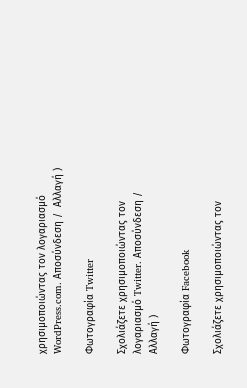χρησιμοποιώντας τον λογαριασμό WordPress.com. Αποσύνδεση /  Αλλαγή )

Φωτογραφία Twitter

Σχολιάζετε χρησιμοποιώντας τον λογαριασμό Twitter. Αποσύνδεση /  Αλλαγή )

Φωτογραφία Facebook

Σχολιάζετε χρησιμοποιώντας τον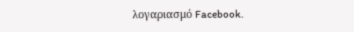λογαριασμό Facebook.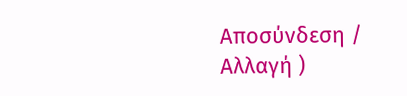Αποσύνδεση /  Αλλαγή )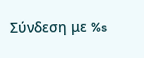Σύνδεση με %s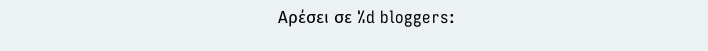Αρέσει σε %d bloggers: